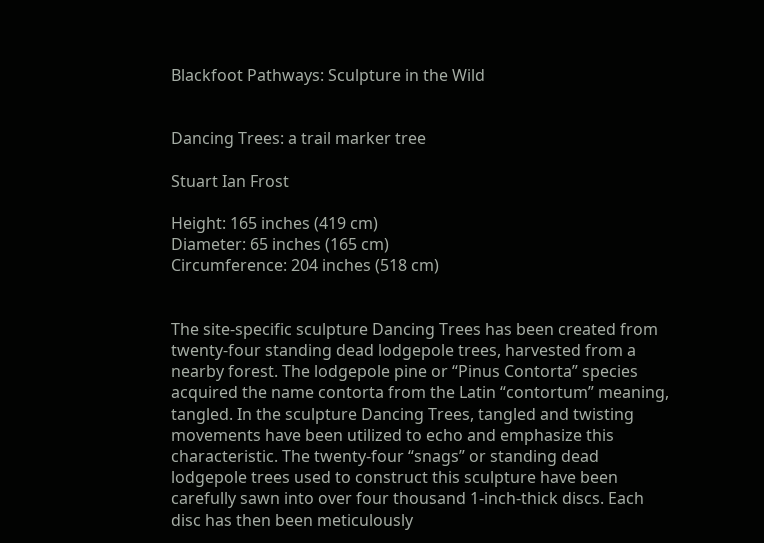Blackfoot Pathways: Sculpture in the Wild


Dancing Trees: a trail marker tree

Stuart Ian Frost

Height: 165 inches (419 cm)
Diameter: 65 inches (165 cm)
Circumference: 204 inches (518 cm)


The site-specific sculpture Dancing Trees has been created from twenty-four standing dead lodgepole trees, harvested from a nearby forest. The lodgepole pine or “Pinus Contorta” species acquired the name contorta from the Latin “contortum” meaning, tangled. In the sculpture Dancing Trees, tangled and twisting movements have been utilized to echo and emphasize this characteristic. The twenty-four “snags” or standing dead lodgepole trees used to construct this sculpture have been carefully sawn into over four thousand 1-inch-thick discs. Each disc has then been meticulously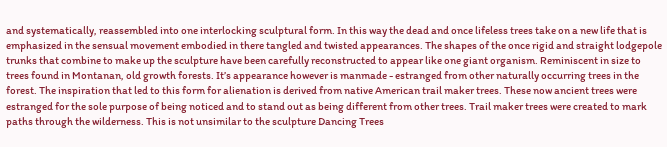and systematically, reassembled into one interlocking sculptural form. In this way the dead and once lifeless trees take on a new life that is emphasized in the sensual movement embodied in there tangled and twisted appearances. The shapes of the once rigid and straight lodgepole trunks that combine to make up the sculpture have been carefully reconstructed to appear like one giant organism. Reminiscent in size to trees found in Montanan, old growth forests. It’s appearance however is manmade - estranged from other naturally occurring trees in the forest. The inspiration that led to this form for alienation is derived from native American trail maker trees. These now ancient trees were estranged for the sole purpose of being noticed and to stand out as being different from other trees. Trail maker trees were created to mark paths through the wilderness. This is not unsimilar to the sculpture Dancing Trees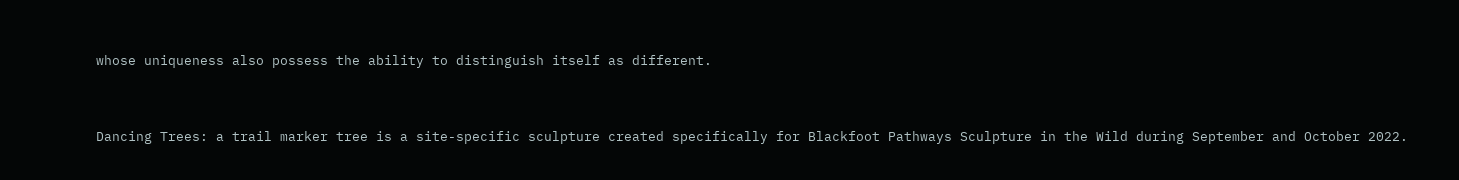whose uniqueness also possess the ability to distinguish itself as different.


Dancing Trees: a trail marker tree is a site-specific sculpture created specifically for Blackfoot Pathways Sculpture in the Wild during September and October 2022.